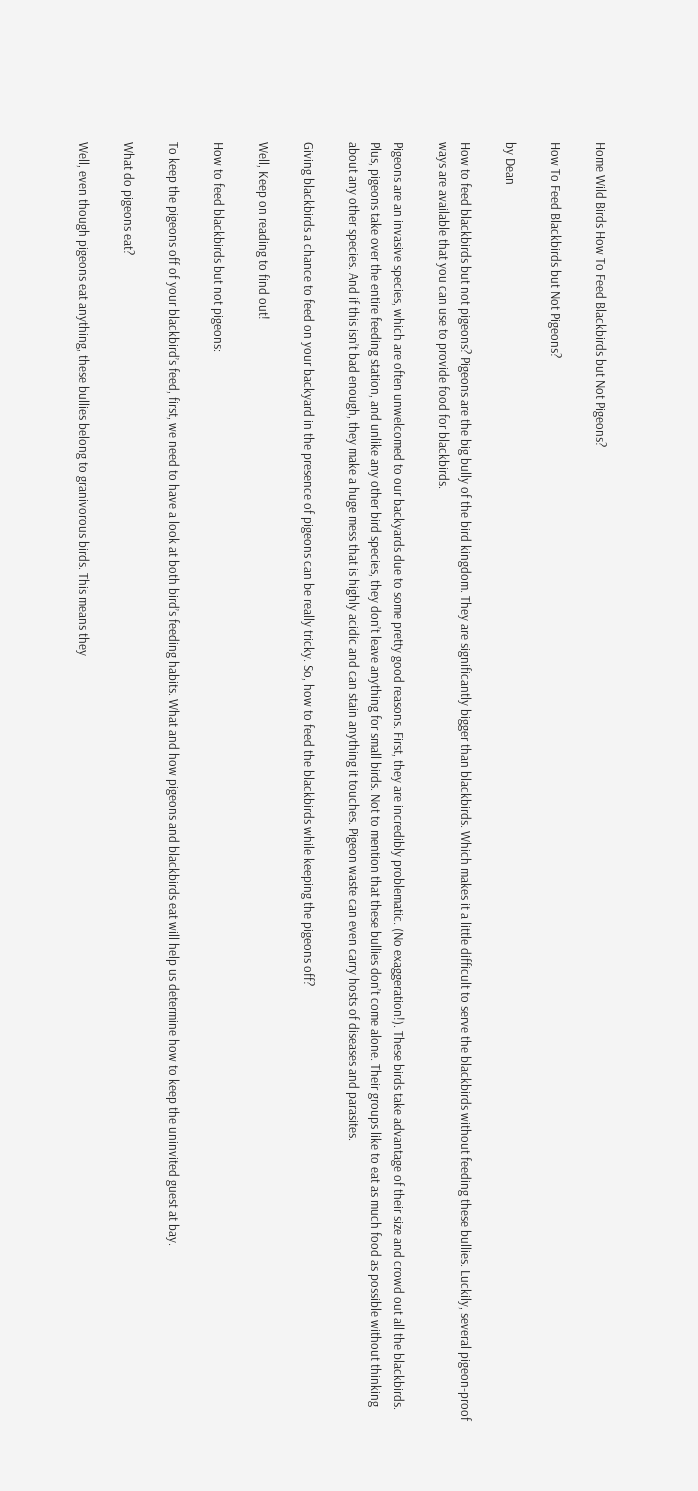Home Wild Birds How To Feed Blackbirds but Not Pigeons?

How To Feed Blackbirds but Not Pigeons?

by Dean

How to feed blackbirds but not pigeons? Pigeons are the big bully of the bird kingdom. They are significantly bigger than blackbirds. Which makes it a little difficult to serve the blackbirds without feeding these bullies. Luckily, several pigeon-proof ways are available that you can use to provide food for blackbirds.

Pigeons are an invasive species, which are often unwelcomed to our backyards due to some pretty good reasons. First, they are incredibly problematic. (No exaggeration!). These birds take advantage of their size and crowd out all the blackbirds. Plus, pigeons take over the entire feeding station, and unlike any other bird species, they don’t leave anything for small birds. Not to mention that these bullies don’t come alone. Their groups like to eat as much food as possible without thinking about any other species. And if this isn’t bad enough, they make a huge mess that is highly acidic and can stain anything it touches. Pigeon waste can even carry hosts of diseases and parasites.

Giving blackbirds a chance to feed on your backyard in the presence of pigeons can be really tricky. So, how to feed the blackbirds while keeping the pigeons off?

Well, Keep on reading to find out!

How to feed blackbirds but not pigeons:

To keep the pigeons off of your blackbird’s feed, first, we need to have a look at both bird’s feeding habits. What and how pigeons and blackbirds eat will help us determine how to keep the uninvited guest at bay.

What do pigeons eat?

Well, even though pigeons eat anything, these bullies belong to granivorous birds. This means they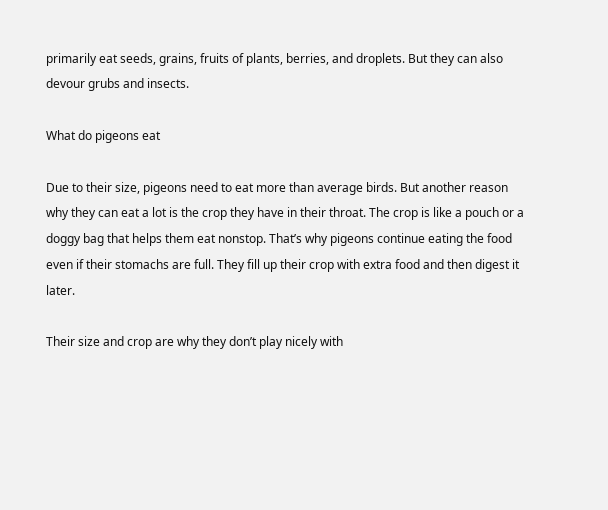primarily eat seeds, grains, fruits of plants, berries, and droplets. But they can also devour grubs and insects.

What do pigeons eat

Due to their size, pigeons need to eat more than average birds. But another reason why they can eat a lot is the crop they have in their throat. The crop is like a pouch or a doggy bag that helps them eat nonstop. That’s why pigeons continue eating the food even if their stomachs are full. They fill up their crop with extra food and then digest it later.

Their size and crop are why they don’t play nicely with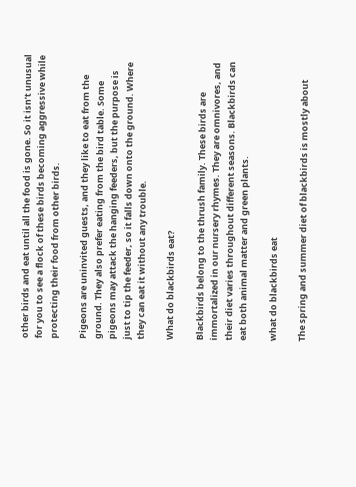other birds and eat until all the food is gone. So it isn’t unusual for you to see a flock of these birds becoming aggressive while protecting their food from other birds.

Pigeons are uninvited guests, and they like to eat from the ground. They also prefer eating from the bird table. Some pigeons may attack the hanging feeders, but the purpose is just to tip the feeder, so it falls down onto the ground. Where they can eat it without any trouble.

What do blackbirds eat?

Blackbirds belong to the thrush family. These birds are immortalized in our nursery rhymes. They are omnivores, and their diet varies throughout different seasons. Blackbirds can eat both animal matter and green plants.

what do blackbirds eat

The spring and summer diet of blackbirds is mostly about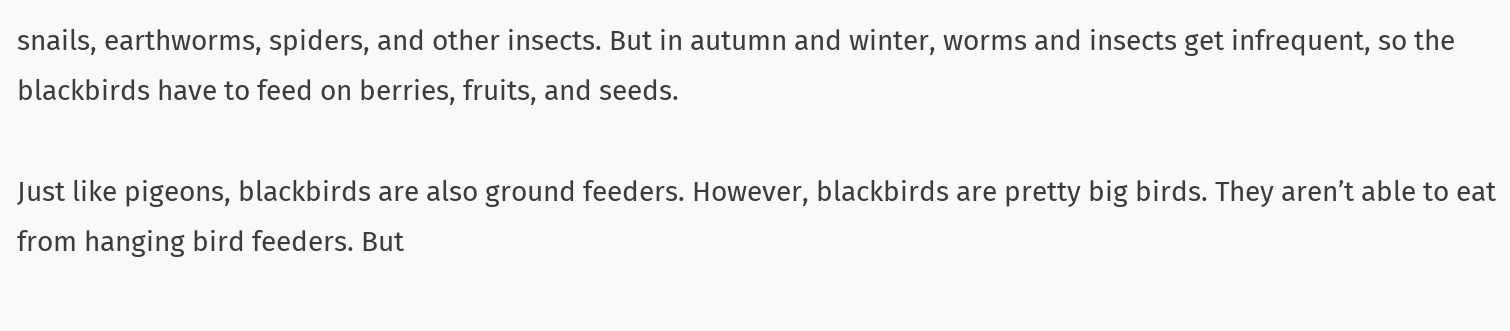snails, earthworms, spiders, and other insects. But in autumn and winter, worms and insects get infrequent, so the blackbirds have to feed on berries, fruits, and seeds.

Just like pigeons, blackbirds are also ground feeders. However, blackbirds are pretty big birds. They aren’t able to eat from hanging bird feeders. But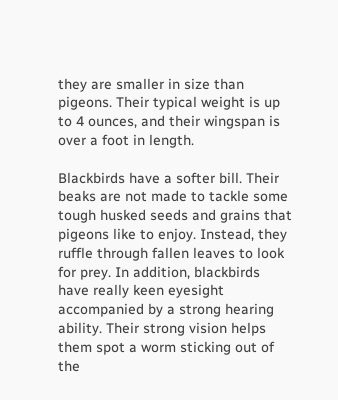they are smaller in size than pigeons. Their typical weight is up to 4 ounces, and their wingspan is over a foot in length.

Blackbirds have a softer bill. Their beaks are not made to tackle some tough husked seeds and grains that pigeons like to enjoy. Instead, they ruffle through fallen leaves to look for prey. In addition, blackbirds have really keen eyesight accompanied by a strong hearing ability. Their strong vision helps them spot a worm sticking out of the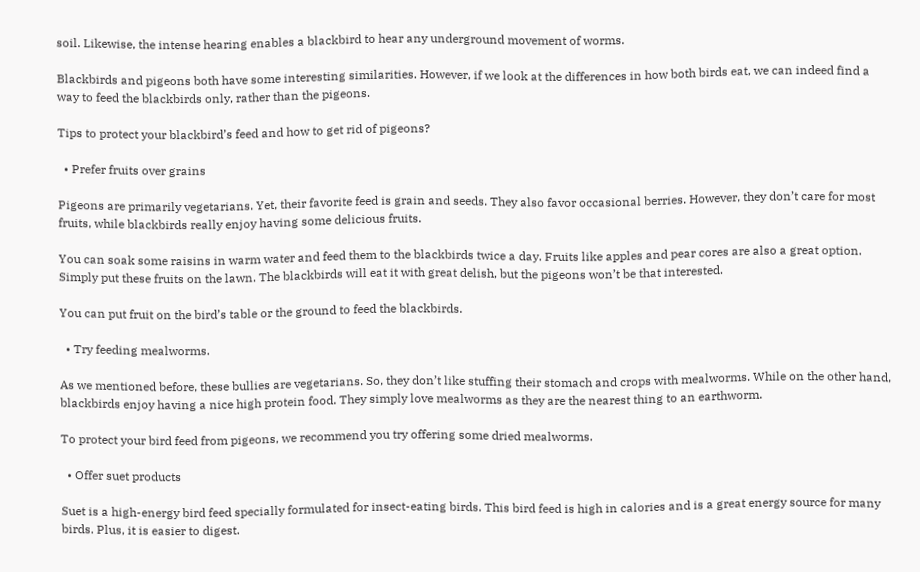soil. Likewise, the intense hearing enables a blackbird to hear any underground movement of worms.

Blackbirds and pigeons both have some interesting similarities. However, if we look at the differences in how both birds eat, we can indeed find a way to feed the blackbirds only, rather than the pigeons.

Tips to protect your blackbird’s feed and how to get rid of pigeons?

  • Prefer fruits over grains

Pigeons are primarily vegetarians. Yet, their favorite feed is grain and seeds. They also favor occasional berries. However, they don’t care for most fruits, while blackbirds really enjoy having some delicious fruits.

You can soak some raisins in warm water and feed them to the blackbirds twice a day. Fruits like apples and pear cores are also a great option. Simply put these fruits on the lawn. The blackbirds will eat it with great delish, but the pigeons won’t be that interested.

You can put fruit on the bird’s table or the ground to feed the blackbirds.

  • Try feeding mealworms.

As we mentioned before, these bullies are vegetarians. So, they don’t like stuffing their stomach and crops with mealworms. While on the other hand, blackbirds enjoy having a nice high protein food. They simply love mealworms as they are the nearest thing to an earthworm.

To protect your bird feed from pigeons, we recommend you try offering some dried mealworms.

  • Offer suet products

Suet is a high-energy bird feed specially formulated for insect-eating birds. This bird feed is high in calories and is a great energy source for many birds. Plus, it is easier to digest.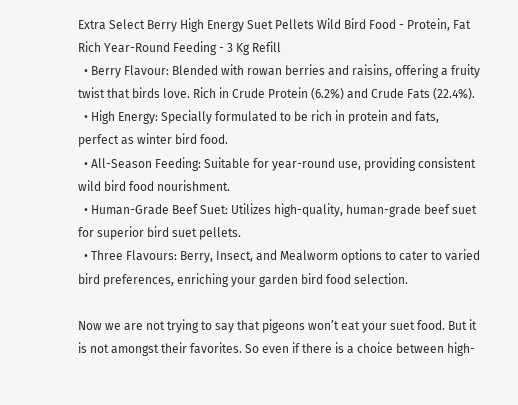Extra Select Berry High Energy Suet Pellets Wild Bird Food - Protein, Fat Rich Year-Round Feeding - 3 Kg Refill
  • Berry Flavour: Blended with rowan berries and raisins, offering a fruity twist that birds love. Rich in Crude Protein (6.2%) and Crude Fats (22.4%).
  • High Energy: Specially formulated to be rich in protein and fats, perfect as winter bird food.
  • All-Season Feeding: Suitable for year-round use, providing consistent wild bird food nourishment.
  • Human-Grade Beef Suet: Utilizes high-quality, human-grade beef suet for superior bird suet pellets.
  • Three Flavours: Berry, Insect, and Mealworm options to cater to varied bird preferences, enriching your garden bird food selection.

Now we are not trying to say that pigeons won’t eat your suet food. But it is not amongst their favorites. So even if there is a choice between high-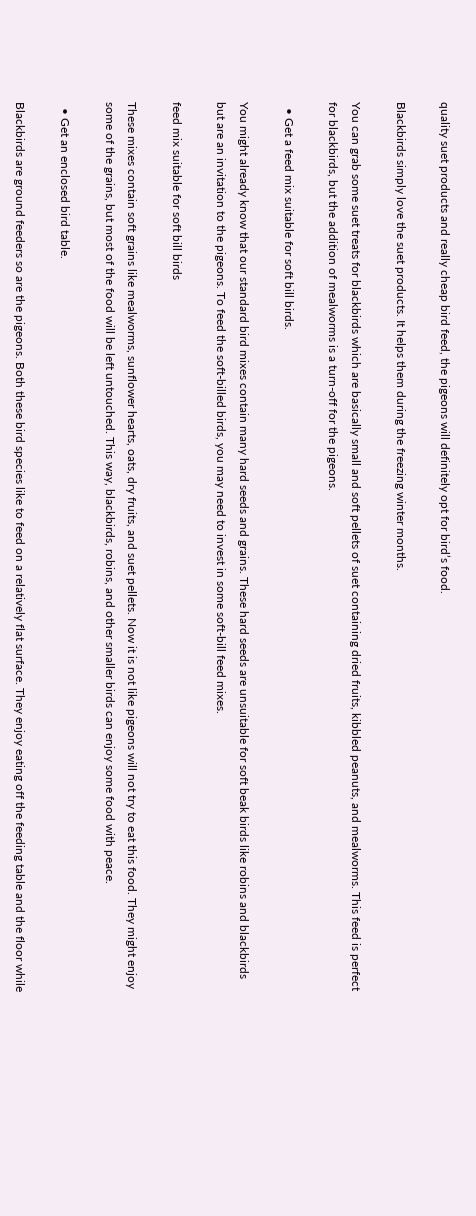quality suet products and really cheap bird feed, the pigeons will definitely opt for bird’s food.

Blackbirds simply love the suet products. It helps them during the freezing winter months.

You can grab some suet treats for blackbirds which are basically small and soft pellets of suet containing dried fruits, kibbled peanuts, and mealworms. This feed is perfect for blackbirds, but the addition of mealworms is a turn-off for the pigeons.

  • Get a feed mix suitable for soft bill birds.

You might already know that our standard bird mixes contain many hard seeds and grains. These hard seeds are unsuitable for soft beak birds like robins and blackbirds but are an invitation to the pigeons. To feed the soft-billed birds, you may need to invest in some soft-bill feed mixes.

feed mix suitable for soft bill birds

These mixes contain soft grains like mealworms, sunflower hearts, oats, dry fruits, and suet pellets. Now it is not like pigeons will not try to eat this food. They might enjoy some of the grains, but most of the food will be left untouched. This way, blackbirds, robins, and other smaller birds can enjoy some food with peace.

  • Get an enclosed bird table.

Blackbirds are ground feeders so are the pigeons. Both these bird species like to feed on a relatively flat surface. They enjoy eating off the feeding table and the floor while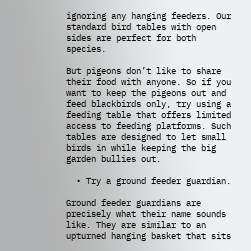ignoring any hanging feeders. Our standard bird tables with open sides are perfect for both species.

But pigeons don’t like to share their food with anyone. So if you want to keep the pigeons out and feed blackbirds only, try using a feeding table that offers limited access to feeding platforms. Such tables are designed to let small birds in while keeping the big garden bullies out.

  • Try a ground feeder guardian.

Ground feeder guardians are precisely what their name sounds like. They are similar to an upturned hanging basket that sits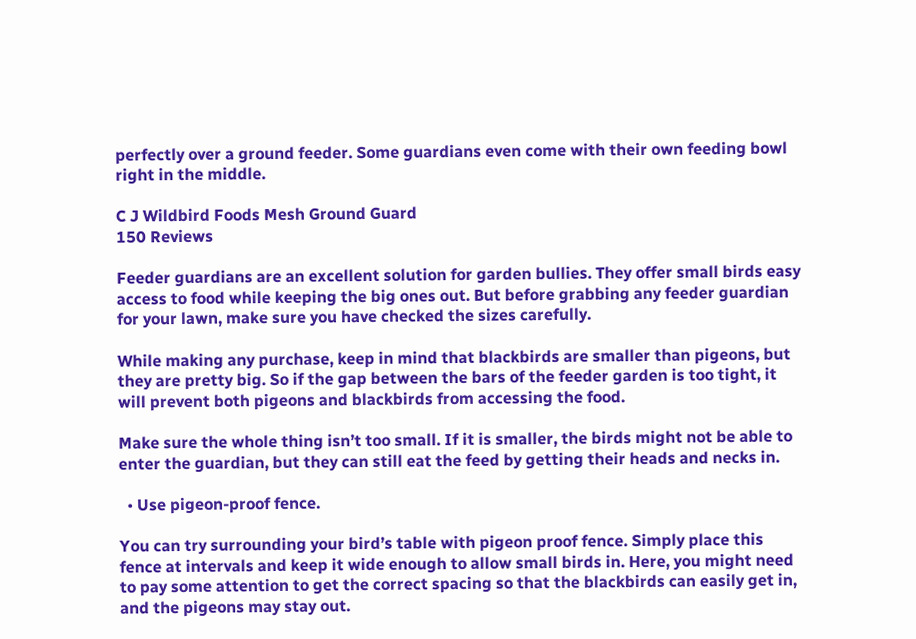perfectly over a ground feeder. Some guardians even come with their own feeding bowl right in the middle.

C J Wildbird Foods Mesh Ground Guard
150 Reviews

Feeder guardians are an excellent solution for garden bullies. They offer small birds easy access to food while keeping the big ones out. But before grabbing any feeder guardian for your lawn, make sure you have checked the sizes carefully.

While making any purchase, keep in mind that blackbirds are smaller than pigeons, but they are pretty big. So if the gap between the bars of the feeder garden is too tight, it will prevent both pigeons and blackbirds from accessing the food.

Make sure the whole thing isn’t too small. If it is smaller, the birds might not be able to enter the guardian, but they can still eat the feed by getting their heads and necks in.

  • Use pigeon-proof fence.

You can try surrounding your bird’s table with pigeon proof fence. Simply place this fence at intervals and keep it wide enough to allow small birds in. Here, you might need to pay some attention to get the correct spacing so that the blackbirds can easily get in, and the pigeons may stay out.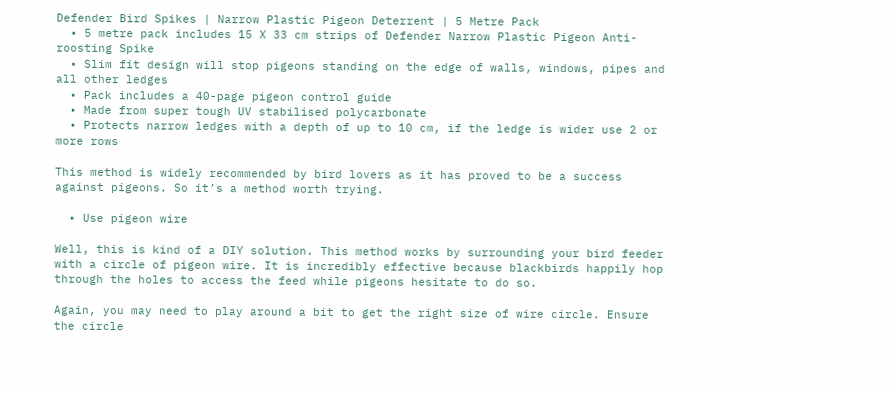Defender Bird Spikes | Narrow Plastic Pigeon Deterrent | 5 Metre Pack
  • 5 metre pack includes 15 X 33 cm strips of Defender Narrow Plastic Pigeon Anti-roosting Spike
  • Slim fit design will stop pigeons standing on the edge of walls, windows, pipes and all other ledges
  • Pack includes a 40-page pigeon control guide
  • Made from super tough UV stabilised polycarbonate
  • Protects narrow ledges with a depth of up to 10 cm, if the ledge is wider use 2 or more rows

This method is widely recommended by bird lovers as it has proved to be a success against pigeons. So it’s a method worth trying.

  • Use pigeon wire

Well, this is kind of a DIY solution. This method works by surrounding your bird feeder with a circle of pigeon wire. It is incredibly effective because blackbirds happily hop through the holes to access the feed while pigeons hesitate to do so.

Again, you may need to play around a bit to get the right size of wire circle. Ensure the circle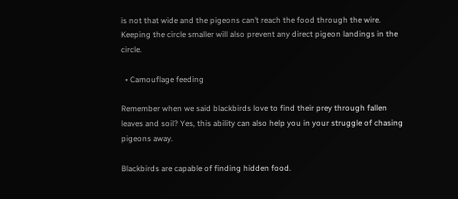is not that wide and the pigeons can’t reach the food through the wire. Keeping the circle smaller will also prevent any direct pigeon landings in the circle.

  • Camouflage feeding

Remember when we said blackbirds love to find their prey through fallen leaves and soil? Yes, this ability can also help you in your struggle of chasing pigeons away.

Blackbirds are capable of finding hidden food.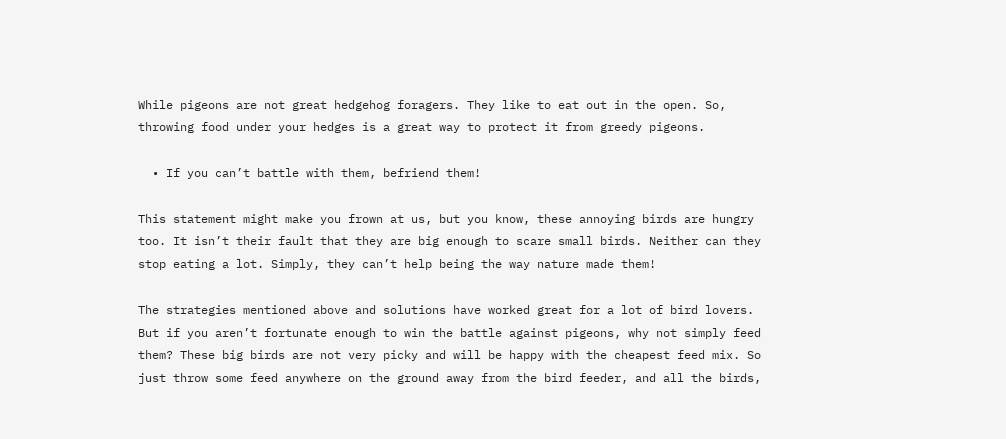While pigeons are not great hedgehog foragers. They like to eat out in the open. So, throwing food under your hedges is a great way to protect it from greedy pigeons.

  • If you can’t battle with them, befriend them!

This statement might make you frown at us, but you know, these annoying birds are hungry too. It isn’t their fault that they are big enough to scare small birds. Neither can they stop eating a lot. Simply, they can’t help being the way nature made them!

The strategies mentioned above and solutions have worked great for a lot of bird lovers. But if you aren’t fortunate enough to win the battle against pigeons, why not simply feed them? These big birds are not very picky and will be happy with the cheapest feed mix. So just throw some feed anywhere on the ground away from the bird feeder, and all the birds,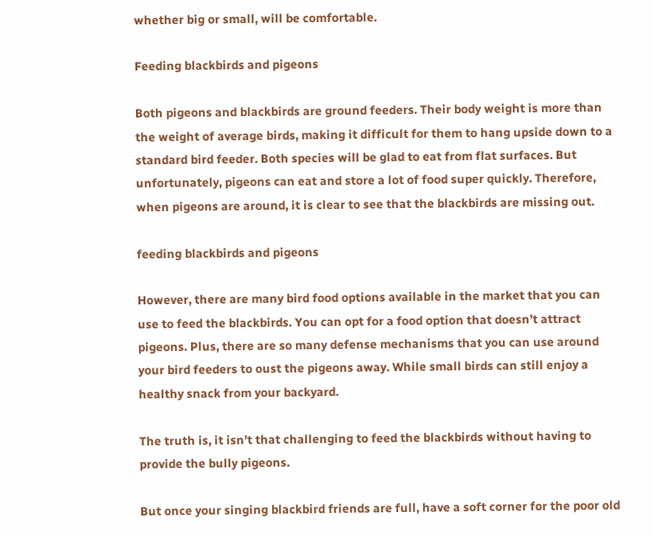whether big or small, will be comfortable.

Feeding blackbirds and pigeons

Both pigeons and blackbirds are ground feeders. Their body weight is more than the weight of average birds, making it difficult for them to hang upside down to a standard bird feeder. Both species will be glad to eat from flat surfaces. But unfortunately, pigeons can eat and store a lot of food super quickly. Therefore, when pigeons are around, it is clear to see that the blackbirds are missing out.

feeding blackbirds and pigeons

However, there are many bird food options available in the market that you can use to feed the blackbirds. You can opt for a food option that doesn’t attract pigeons. Plus, there are so many defense mechanisms that you can use around your bird feeders to oust the pigeons away. While small birds can still enjoy a healthy snack from your backyard.

The truth is, it isn’t that challenging to feed the blackbirds without having to provide the bully pigeons.

But once your singing blackbird friends are full, have a soft corner for the poor old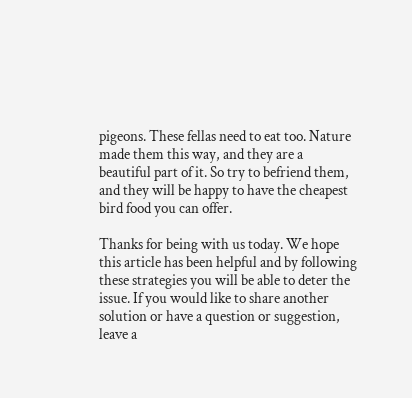pigeons. These fellas need to eat too. Nature made them this way, and they are a beautiful part of it. So try to befriend them, and they will be happy to have the cheapest bird food you can offer.

Thanks for being with us today. We hope this article has been helpful and by following these strategies you will be able to deter the issue. If you would like to share another solution or have a question or suggestion, leave a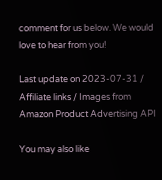comment for us below. We would love to hear from you!

Last update on 2023-07-31 / Affiliate links / Images from Amazon Product Advertising API

You may also like